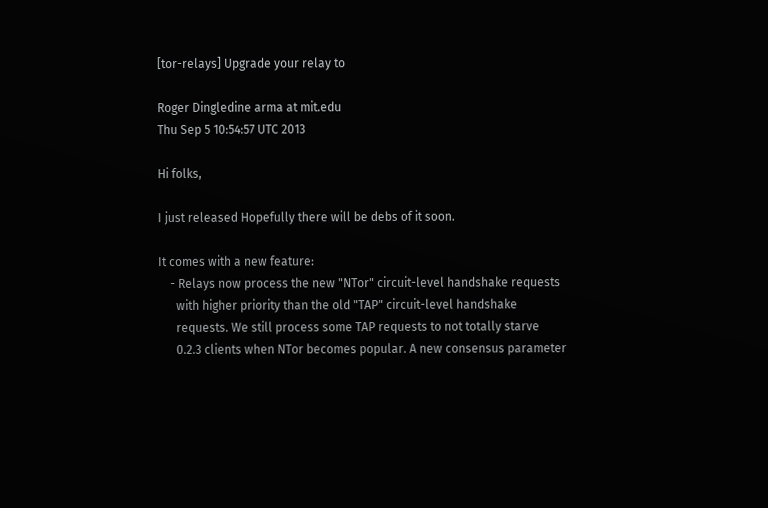[tor-relays] Upgrade your relay to

Roger Dingledine arma at mit.edu
Thu Sep 5 10:54:57 UTC 2013

Hi folks,

I just released Hopefully there will be debs of it soon.

It comes with a new feature:
    - Relays now process the new "NTor" circuit-level handshake requests
      with higher priority than the old "TAP" circuit-level handshake
      requests. We still process some TAP requests to not totally starve
      0.2.3 clients when NTor becomes popular. A new consensus parameter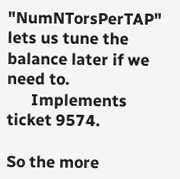"NumNTorsPerTAP" lets us tune the balance later if we need to.
      Implements ticket 9574.

So the more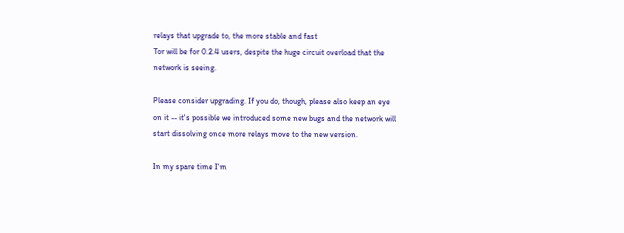relays that upgrade to, the more stable and fast
Tor will be for 0.2.4 users, despite the huge circuit overload that the
network is seeing.

Please consider upgrading. If you do, though, please also keep an eye
on it -- it's possible we introduced some new bugs and the network will
start dissolving once more relays move to the new version.

In my spare time I'm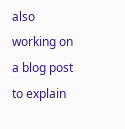also working on a blog post to explain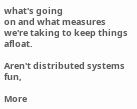what's going
on and what measures we're taking to keep things afloat.

Aren't distributed systems fun,

More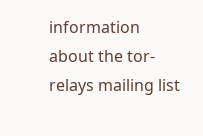information about the tor-relays mailing list